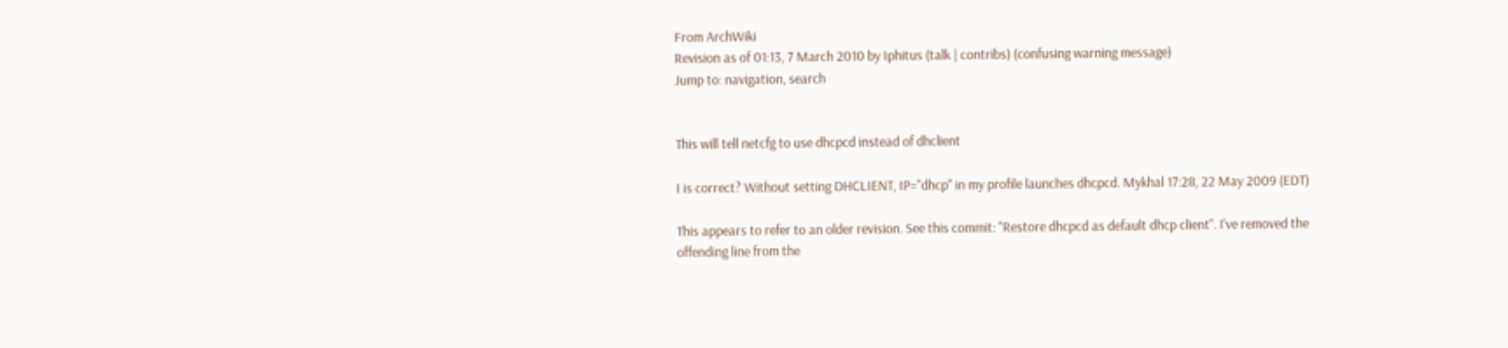From ArchWiki
Revision as of 01:13, 7 March 2010 by Iphitus (talk | contribs) (confusing warning message)
Jump to: navigation, search


This will tell netcfg to use dhcpcd instead of dhclient

I is correct? Without setting DHCLIENT, IP="dhcp" in my profile launches dhcpcd. Mykhal 17:28, 22 May 2009 (EDT)

This appears to refer to an older revision. See this commit: "Restore dhcpcd as default dhcp client". I've removed the offending line from the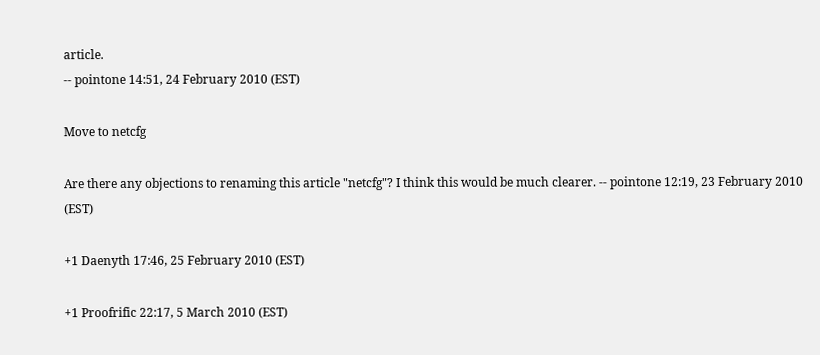article.
-- pointone 14:51, 24 February 2010 (EST)

Move to netcfg

Are there any objections to renaming this article "netcfg"? I think this would be much clearer. -- pointone 12:19, 23 February 2010 (EST)

+1 Daenyth 17:46, 25 February 2010 (EST)

+1 Proofrific 22:17, 5 March 2010 (EST)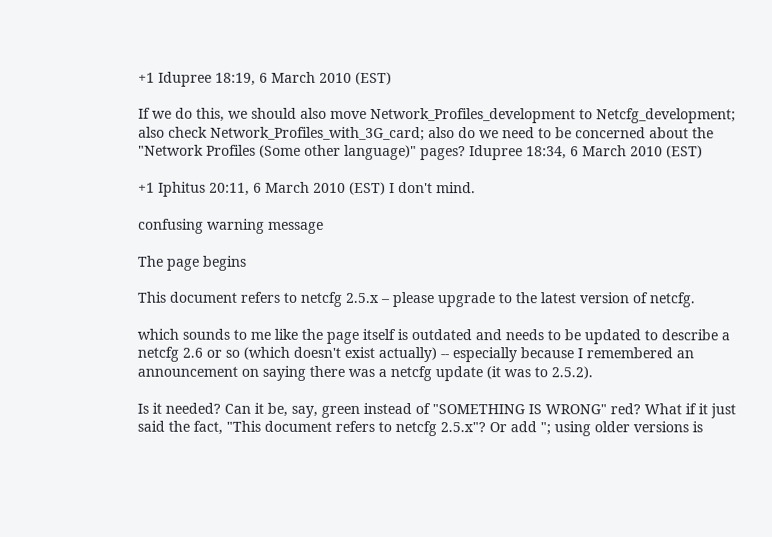+1 Idupree 18:19, 6 March 2010 (EST)

If we do this, we should also move Network_Profiles_development to Netcfg_development; also check Network_Profiles_with_3G_card; also do we need to be concerned about the "Network Profiles (Some other language)" pages? Idupree 18:34, 6 March 2010 (EST)

+1 Iphitus 20:11, 6 March 2010 (EST) I don't mind.

confusing warning message

The page begins

This document refers to netcfg 2.5.x – please upgrade to the latest version of netcfg.

which sounds to me like the page itself is outdated and needs to be updated to describe a netcfg 2.6 or so (which doesn't exist actually) -- especially because I remembered an announcement on saying there was a netcfg update (it was to 2.5.2).

Is it needed? Can it be, say, green instead of "SOMETHING IS WRONG" red? What if it just said the fact, "This document refers to netcfg 2.5.x"? Or add "; using older versions is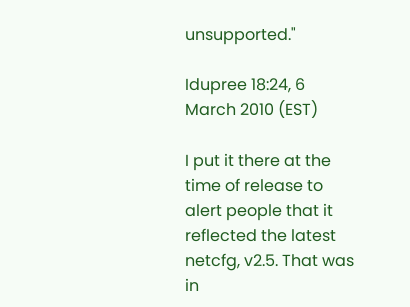unsupported."

Idupree 18:24, 6 March 2010 (EST)

I put it there at the time of release to alert people that it reflected the latest netcfg, v2.5. That was in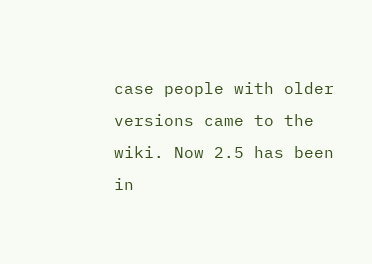case people with older versions came to the wiki. Now 2.5 has been in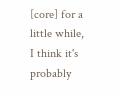[core] for a little while, I think it's probably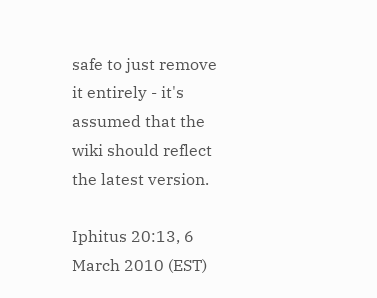safe to just remove it entirely - it's assumed that the wiki should reflect the latest version.

Iphitus 20:13, 6 March 2010 (EST)